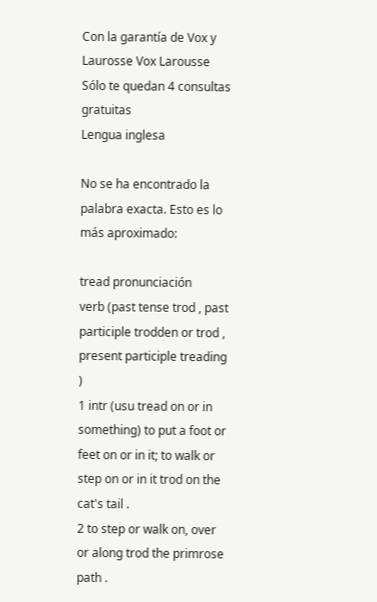Con la garantía de Vox y Laurosse Vox Larousse
Sólo te quedan 4 consultas gratuitas
Lengua inglesa

No se ha encontrado la palabra exacta. Esto es lo más aproximado:

tread pronunciación
verb (past tense trod , past participle trodden or trod , present participle treading )
1 intr (usu tread on or in something) to put a foot or feet on or in it; to walk or step on or in it trod on the cat's tail .
2 to step or walk on, over or along trod the primrose path .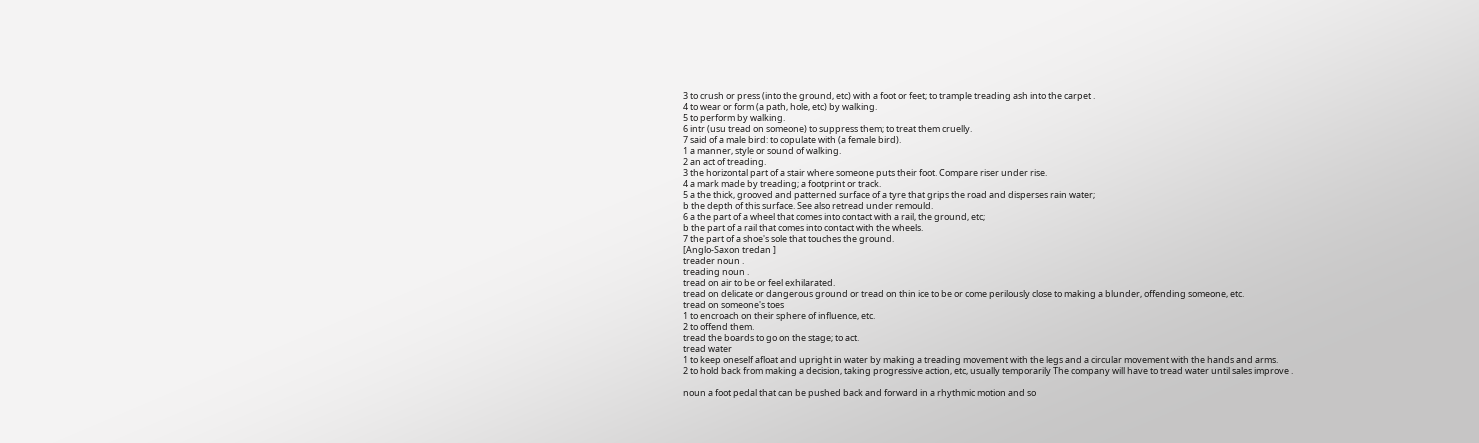3 to crush or press (into the ground, etc) with a foot or feet; to trample treading ash into the carpet .
4 to wear or form (a path, hole, etc) by walking.
5 to perform by walking.
6 intr (usu tread on someone) to suppress them; to treat them cruelly.
7 said of a male bird: to copulate with (a female bird).
1 a manner, style or sound of walking.
2 an act of treading.
3 the horizontal part of a stair where someone puts their foot. Compare riser under rise.
4 a mark made by treading; a footprint or track.
5 a the thick, grooved and patterned surface of a tyre that grips the road and disperses rain water;
b the depth of this surface. See also retread under remould.
6 a the part of a wheel that comes into contact with a rail, the ground, etc;
b the part of a rail that comes into contact with the wheels.
7 the part of a shoe's sole that touches the ground.
[Anglo-Saxon tredan ]
treader noun .
treading noun .
tread on air to be or feel exhilarated.
tread on delicate or dangerous ground or tread on thin ice to be or come perilously close to making a blunder, offending someone, etc.
tread on someone's toes
1 to encroach on their sphere of influence, etc.
2 to offend them.
tread the boards to go on the stage; to act.
tread water
1 to keep oneself afloat and upright in water by making a treading movement with the legs and a circular movement with the hands and arms.
2 to hold back from making a decision, taking progressive action, etc, usually temporarily The company will have to tread water until sales improve .

noun a foot pedal that can be pushed back and forward in a rhythmic motion and so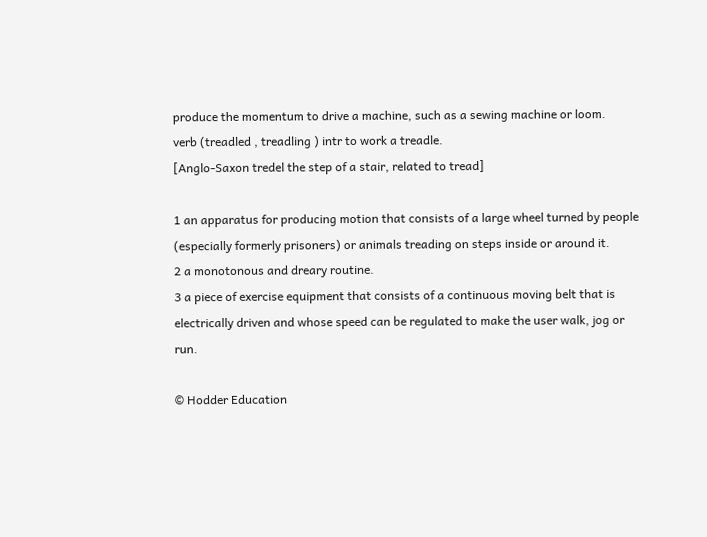produce the momentum to drive a machine, such as a sewing machine or loom.
verb (treadled , treadling ) intr to work a treadle.
[Anglo-Saxon tredel the step of a stair, related to tread]

1 an apparatus for producing motion that consists of a large wheel turned by people (especially formerly prisoners) or animals treading on steps inside or around it.
2 a monotonous and dreary routine.
3 a piece of exercise equipment that consists of a continuous moving belt that is electrically driven and whose speed can be regulated to make the user walk, jog or run.

© Hodder Education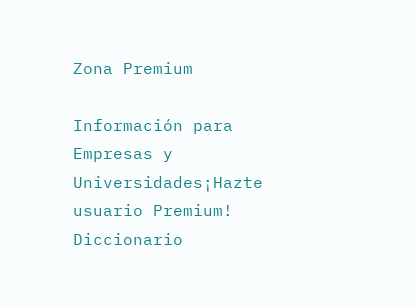Zona Premium

Información para Empresas y Universidades¡Hazte usuario Premium!
Diccionario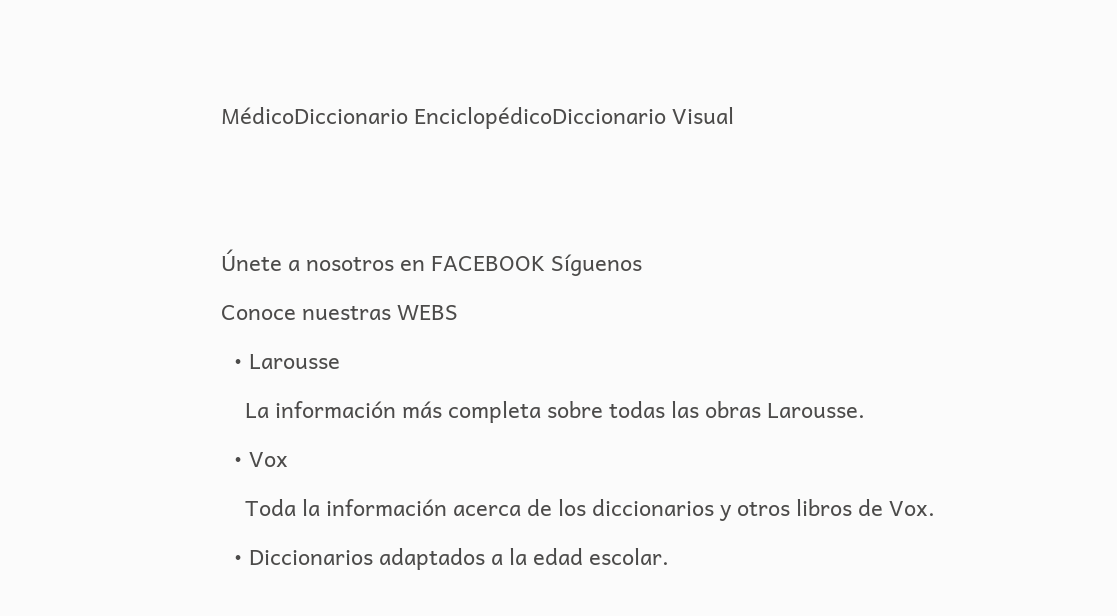MédicoDiccionario EnciclopédicoDiccionario Visual


Únete a nosotros en FACEBOOK Síguenos
Conoce nuestras WEBS
  • Larousse
    La información más completa sobre todas las obras Larousse.
  • Vox
    Toda la información acerca de los diccionarios y otros libros de Vox.
  • Diccionarios adaptados a la edad escolar.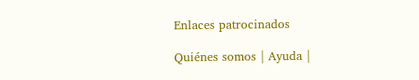Enlaces patrocinados

Quiénes somos | Ayuda |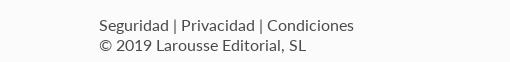Seguridad | Privacidad | Condiciones
© 2019 Larousse Editorial, SL